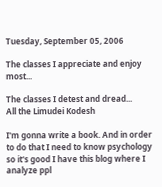Tuesday, September 05, 2006

The classes I appreciate and enjoy most...

The classes I detest and dread...
All the Limudei Kodesh

I'm gonna write a book. And in order to do that I need to know psychology so it's good I have this blog where I analyze ppl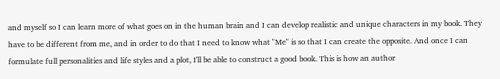and myself so I can learn more of what goes on in the human brain and I can develop realistic and unique characters in my book. They have to be different from me, and in order to do that I need to know what "Me" is so that I can create the opposite. And once I can formulate full personalities and life styles and a plot, I'll be able to construct a good book. This is how an author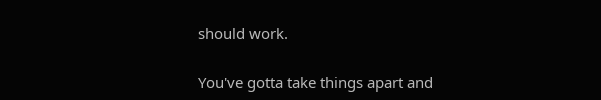should work.

You've gotta take things apart and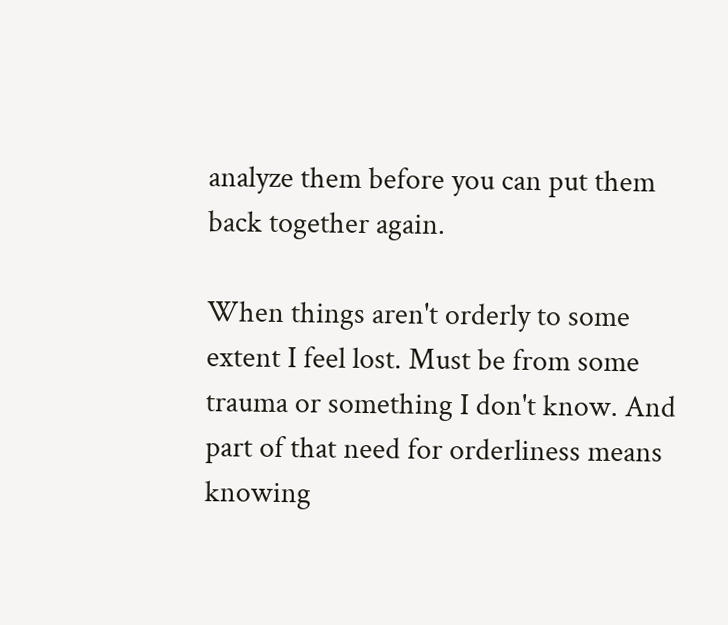analyze them before you can put them back together again.

When things aren't orderly to some extent I feel lost. Must be from some trauma or something I don't know. And part of that need for orderliness means knowing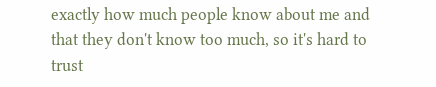exactly how much people know about me and that they don't know too much, so it's hard to trust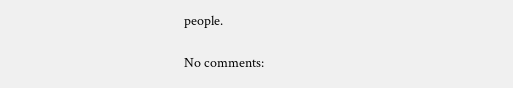people.

No comments: